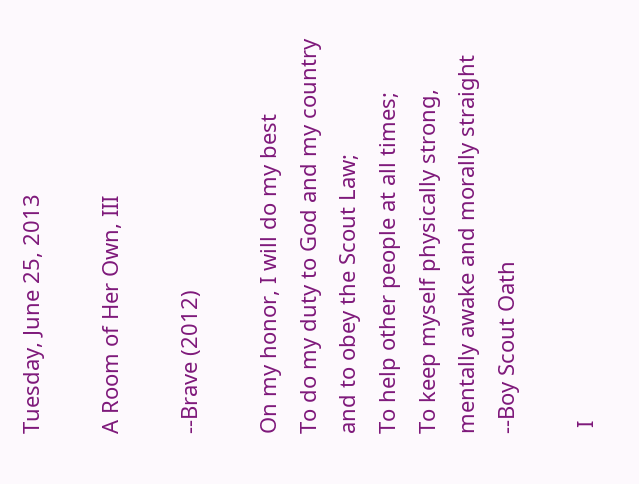Tuesday, June 25, 2013

A Room of Her Own, III

--Brave (2012)

On my honor, I will do my best
To do my duty to God and my country
and to obey the Scout Law;
To help other people at all times;
To keep myself physically strong,
mentally awake and morally straight
--Boy Scout Oath

 I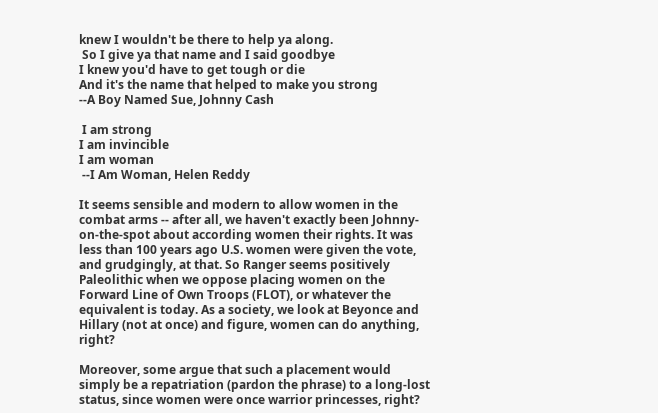knew I wouldn't be there to help ya along.
 So I give ya that name and I said goodbye
I knew you'd have to get tough or die
And it's the name that helped to make you strong
--A Boy Named Sue, Johnny Cash

 I am strong
I am invincible
I am woman
 --I Am Woman, Helen Reddy

It seems sensible and modern to allow women in the combat arms -- after all, we haven't exactly been Johnny-on-the-spot about according women their rights. It was less than 100 years ago U.S. women were given the vote, and grudgingly, at that. So Ranger seems positively Paleolithic when we oppose placing women on the Forward Line of Own Troops (FLOT), or whatever the equivalent is today. As a society, we look at Beyonce and Hillary (not at once) and figure, women can do anything, right?

Moreover, some argue that such a placement would simply be a repatriation (pardon the phrase) to a long-lost status, since women were once warrior princesses, right?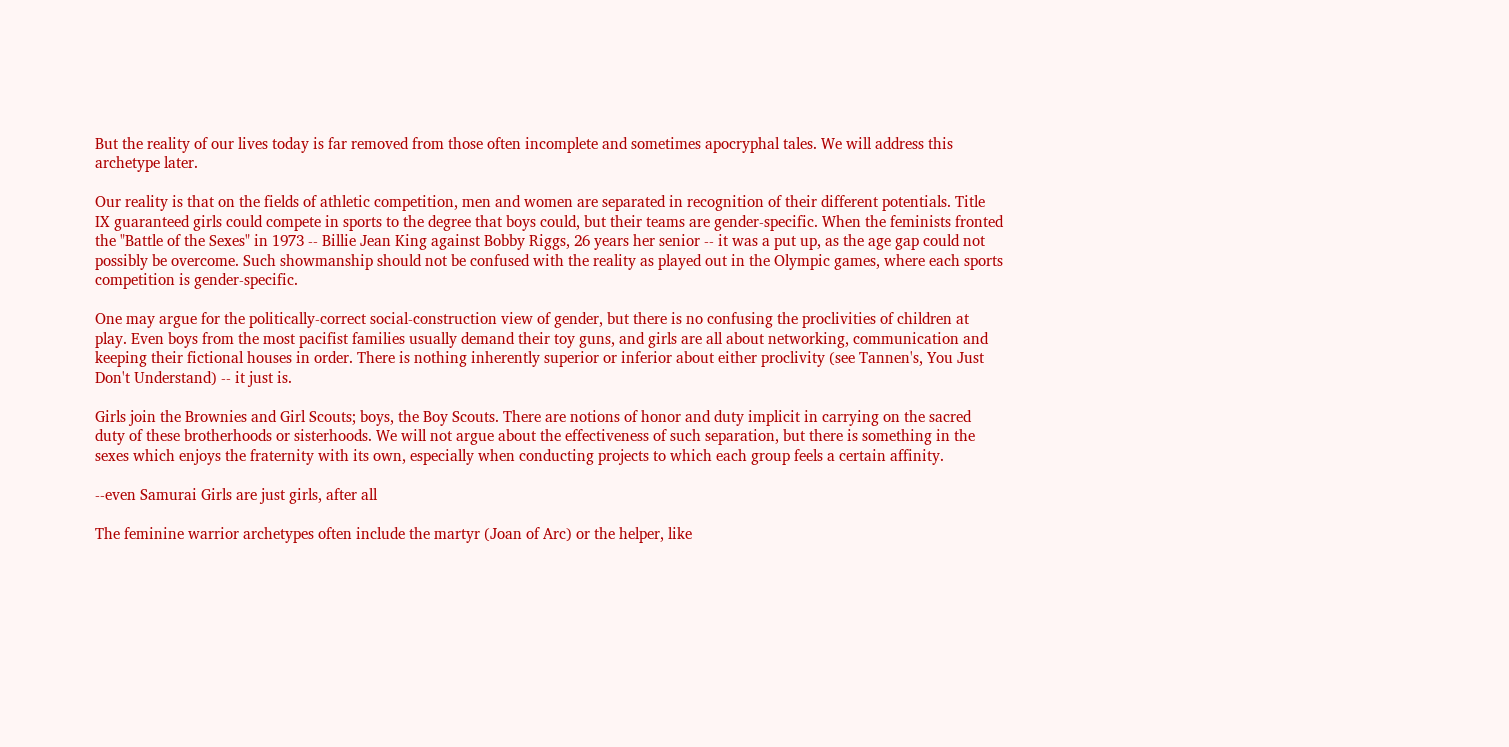But the reality of our lives today is far removed from those often incomplete and sometimes apocryphal tales. We will address this archetype later.

Our reality is that on the fields of athletic competition, men and women are separated in recognition of their different potentials. Title IX guaranteed girls could compete in sports to the degree that boys could, but their teams are gender-specific. When the feminists fronted the "Battle of the Sexes" in 1973 -- Billie Jean King against Bobby Riggs, 26 years her senior -- it was a put up, as the age gap could not possibly be overcome. Such showmanship should not be confused with the reality as played out in the Olympic games, where each sports competition is gender-specific.

One may argue for the politically-correct social-construction view of gender, but there is no confusing the proclivities of children at play. Even boys from the most pacifist families usually demand their toy guns, and girls are all about networking, communication and keeping their fictional houses in order. There is nothing inherently superior or inferior about either proclivity (see Tannen's, You Just Don't Understand) -- it just is.

Girls join the Brownies and Girl Scouts; boys, the Boy Scouts. There are notions of honor and duty implicit in carrying on the sacred duty of these brotherhoods or sisterhoods. We will not argue about the effectiveness of such separation, but there is something in the sexes which enjoys the fraternity with its own, especially when conducting projects to which each group feels a certain affinity.

--even Samurai Girls are just girls, after all

The feminine warrior archetypes often include the martyr (Joan of Arc) or the helper, like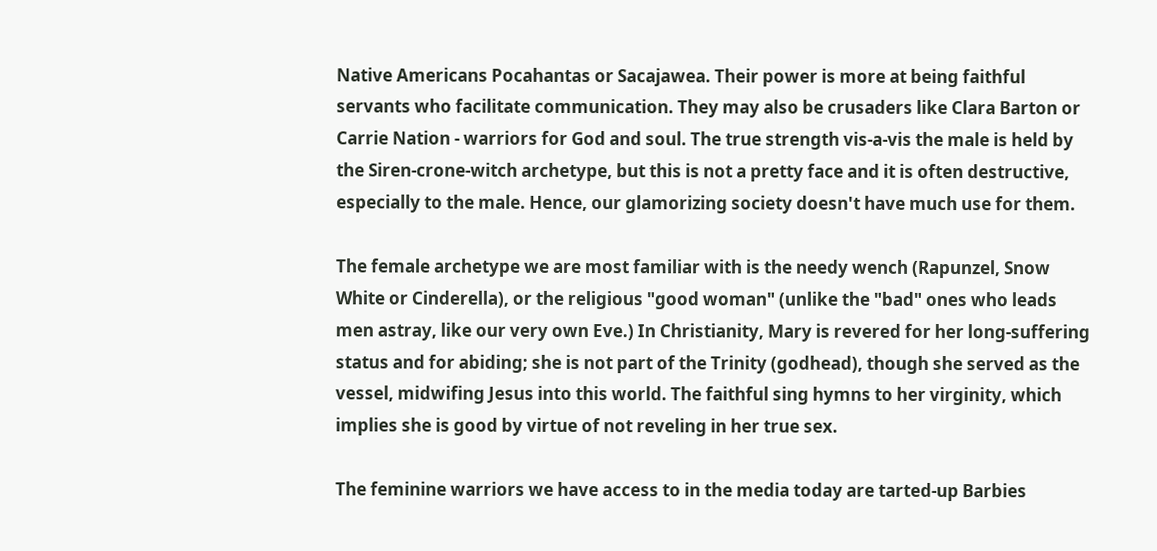Native Americans Pocahantas or Sacajawea. Their power is more at being faithful servants who facilitate communication. They may also be crusaders like Clara Barton or Carrie Nation - warriors for God and soul. The true strength vis-a-vis the male is held by the Siren-crone-witch archetype, but this is not a pretty face and it is often destructive, especially to the male. Hence, our glamorizing society doesn't have much use for them.

The female archetype we are most familiar with is the needy wench (Rapunzel, Snow White or Cinderella), or the religious "good woman" (unlike the "bad" ones who leads men astray, like our very own Eve.) In Christianity, Mary is revered for her long-suffering status and for abiding; she is not part of the Trinity (godhead), though she served as the vessel, midwifing Jesus into this world. The faithful sing hymns to her virginity, which implies she is good by virtue of not reveling in her true sex.

The feminine warriors we have access to in the media today are tarted-up Barbies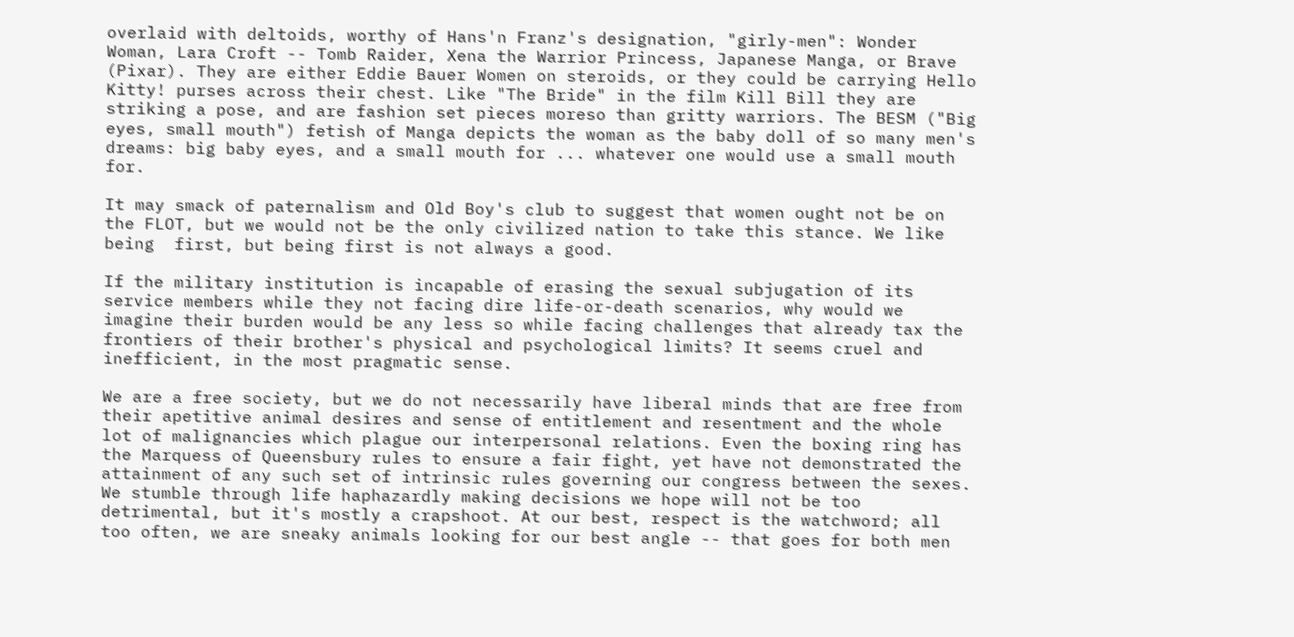overlaid with deltoids, worthy of Hans'n Franz's designation, "girly-men": Wonder Woman, Lara Croft -- Tomb Raider, Xena the Warrior Princess, Japanese Manga, or Brave (Pixar). They are either Eddie Bauer Women on steroids, or they could be carrying Hello Kitty! purses across their chest. Like "The Bride" in the film Kill Bill they are striking a pose, and are fashion set pieces moreso than gritty warriors. The BESM ("Big eyes, small mouth") fetish of Manga depicts the woman as the baby doll of so many men's dreams: big baby eyes, and a small mouth for ... whatever one would use a small mouth for.

It may smack of paternalism and Old Boy's club to suggest that women ought not be on the FLOT, but we would not be the only civilized nation to take this stance. We like being  first, but being first is not always a good.

If the military institution is incapable of erasing the sexual subjugation of its service members while they not facing dire life-or-death scenarios, why would we imagine their burden would be any less so while facing challenges that already tax the frontiers of their brother's physical and psychological limits? It seems cruel and inefficient, in the most pragmatic sense.

We are a free society, but we do not necessarily have liberal minds that are free from their apetitive animal desires and sense of entitlement and resentment and the whole lot of malignancies which plague our interpersonal relations. Even the boxing ring has the Marquess of Queensbury rules to ensure a fair fight, yet have not demonstrated the attainment of any such set of intrinsic rules governing our congress between the sexes. We stumble through life haphazardly making decisions we hope will not be too detrimental, but it's mostly a crapshoot. At our best, respect is the watchword; all too often, we are sneaky animals looking for our best angle -- that goes for both men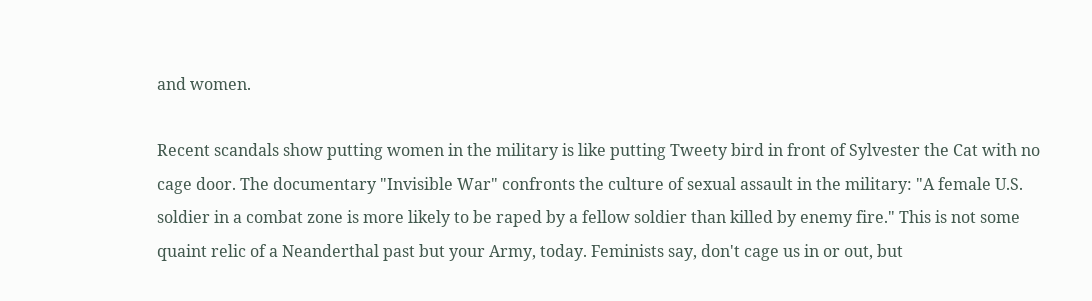and women.

Recent scandals show putting women in the military is like putting Tweety bird in front of Sylvester the Cat with no cage door. The documentary "Invisible War" confronts the culture of sexual assault in the military: "A female U.S. soldier in a combat zone is more likely to be raped by a fellow soldier than killed by enemy fire." This is not some quaint relic of a Neanderthal past but your Army, today. Feminists say, don't cage us in or out, but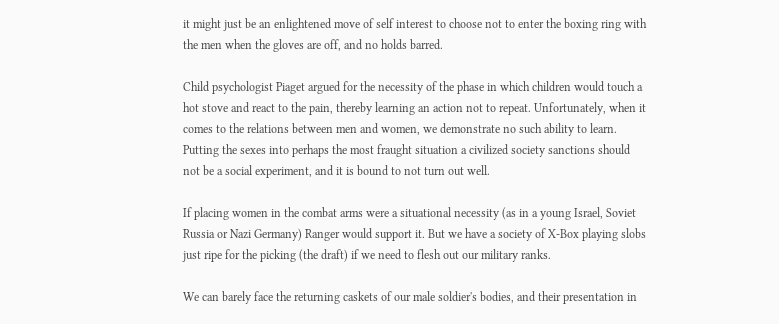it might just be an enlightened move of self interest to choose not to enter the boxing ring with the men when the gloves are off, and no holds barred.

Child psychologist Piaget argued for the necessity of the phase in which children would touch a hot stove and react to the pain, thereby learning an action not to repeat. Unfortunately, when it comes to the relations between men and women, we demonstrate no such ability to learn. Putting the sexes into perhaps the most fraught situation a civilized society sanctions should not be a social experiment, and it is bound to not turn out well.

If placing women in the combat arms were a situational necessity (as in a young Israel, Soviet Russia or Nazi Germany) Ranger would support it. But we have a society of X-Box playing slobs just ripe for the picking (the draft) if we need to flesh out our military ranks.

We can barely face the returning caskets of our male soldier's bodies, and their presentation in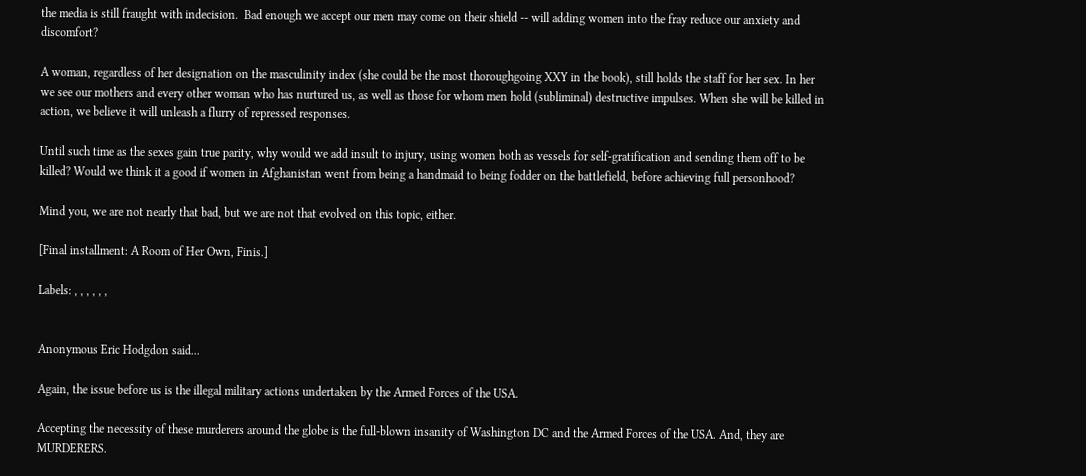the media is still fraught with indecision.  Bad enough we accept our men may come on their shield -- will adding women into the fray reduce our anxiety and discomfort?

A woman, regardless of her designation on the masculinity index (she could be the most thoroughgoing XXY in the book), still holds the staff for her sex. In her we see our mothers and every other woman who has nurtured us, as well as those for whom men hold (subliminal) destructive impulses. When she will be killed in action, we believe it will unleash a flurry of repressed responses.

Until such time as the sexes gain true parity, why would we add insult to injury, using women both as vessels for self-gratification and sending them off to be killed? Would we think it a good if women in Afghanistan went from being a handmaid to being fodder on the battlefield, before achieving full personhood?

Mind you, we are not nearly that bad, but we are not that evolved on this topic, either.

[Final installment: A Room of Her Own, Finis.]

Labels: , , , , , ,


Anonymous Eric Hodgdon said...

Again, the issue before us is the illegal military actions undertaken by the Armed Forces of the USA.

Accepting the necessity of these murderers around the globe is the full-blown insanity of Washington DC and the Armed Forces of the USA. And, they are MURDERERS.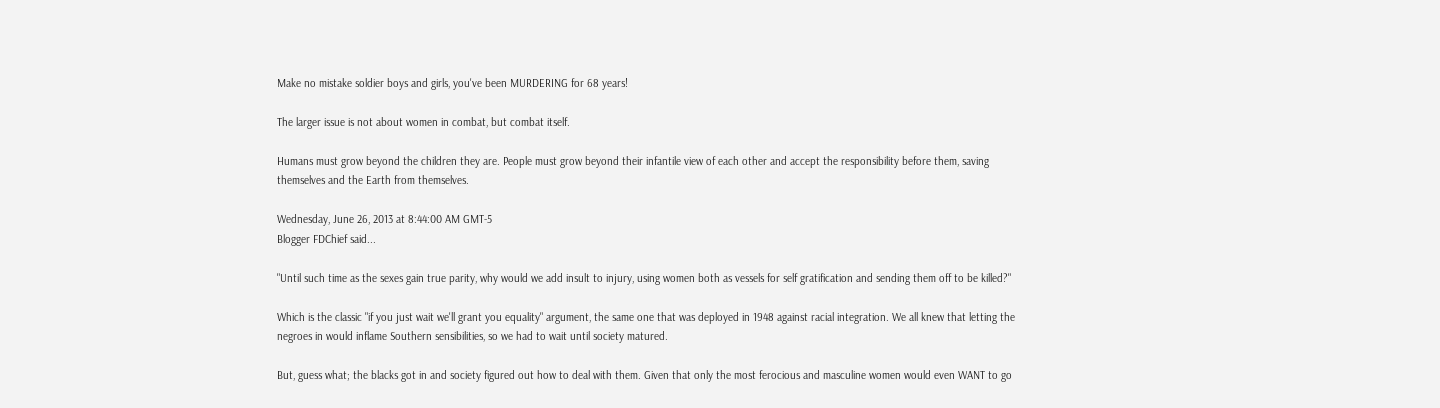Make no mistake soldier boys and girls, you've been MURDERING for 68 years!

The larger issue is not about women in combat, but combat itself.

Humans must grow beyond the children they are. People must grow beyond their infantile view of each other and accept the responsibility before them, saving themselves and the Earth from themselves.

Wednesday, June 26, 2013 at 8:44:00 AM GMT-5
Blogger FDChief said...

"Until such time as the sexes gain true parity, why would we add insult to injury, using women both as vessels for self gratification and sending them off to be killed?"

Which is the classic "if you just wait we'll grant you equality" argument, the same one that was deployed in 1948 against racial integration. We all knew that letting the negroes in would inflame Southern sensibilities, so we had to wait until society matured.

But, guess what; the blacks got in and society figured out how to deal with them. Given that only the most ferocious and masculine women would even WANT to go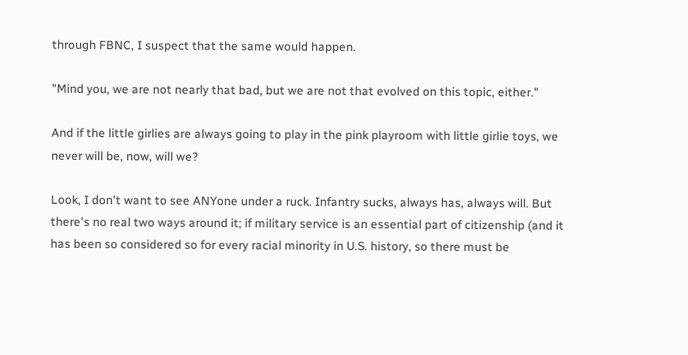through FBNC, I suspect that the same would happen.

"Mind you, we are not nearly that bad, but we are not that evolved on this topic, either."

And if the little girlies are always going to play in the pink playroom with little girlie toys, we never will be, now, will we?

Look, I don't want to see ANYone under a ruck. Infantry sucks, always has, always will. But there's no real two ways around it; if military service is an essential part of citizenship (and it has been so considered so for every racial minority in U.S. history, so there must be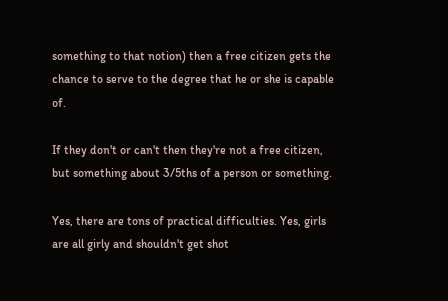something to that notion) then a free citizen gets the chance to serve to the degree that he or she is capable of.

If they don't or can't then they're not a free citizen, but something about 3/5ths of a person or something.

Yes, there are tons of practical difficulties. Yes, girls are all girly and shouldn't get shot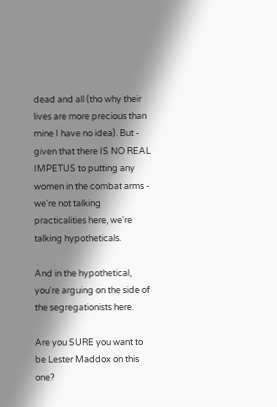dead and all (tho why their lives are more precious than mine I have no idea). But - given that there IS NO REAL IMPETUS to putting any women in the combat arms - we're not talking practicalities here, we're talking hypotheticals.

And in the hypothetical, you're arguing on the side of the segregationists here.

Are you SURE you want to be Lester Maddox on this one?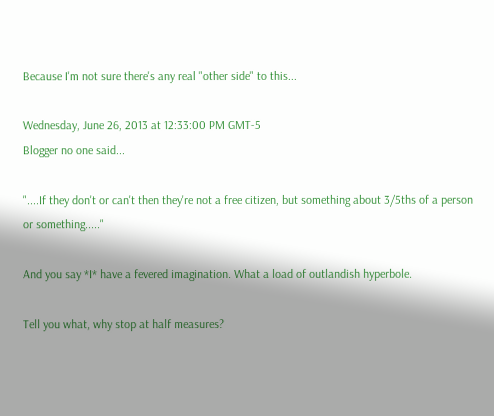Because I'm not sure there's any real "other side" to this...

Wednesday, June 26, 2013 at 12:33:00 PM GMT-5
Blogger no one said...

"....If they don't or can't then they're not a free citizen, but something about 3/5ths of a person or something....."

And you say *I* have a fevered imagination. What a load of outlandish hyperbole.

Tell you what, why stop at half measures?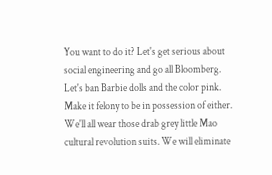You want to do it? Let's get serious about social engineering and go all Bloomberg. Let's ban Barbie dolls and the color pink. Make it felony to be in possession of either. We'll all wear those drab grey little Mao cultural revolution suits. We will eliminate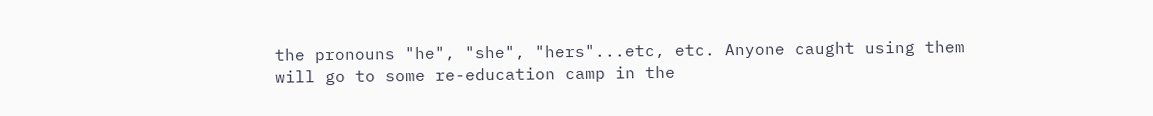the pronouns "he", "she", "hers"...etc, etc. Anyone caught using them will go to some re-education camp in the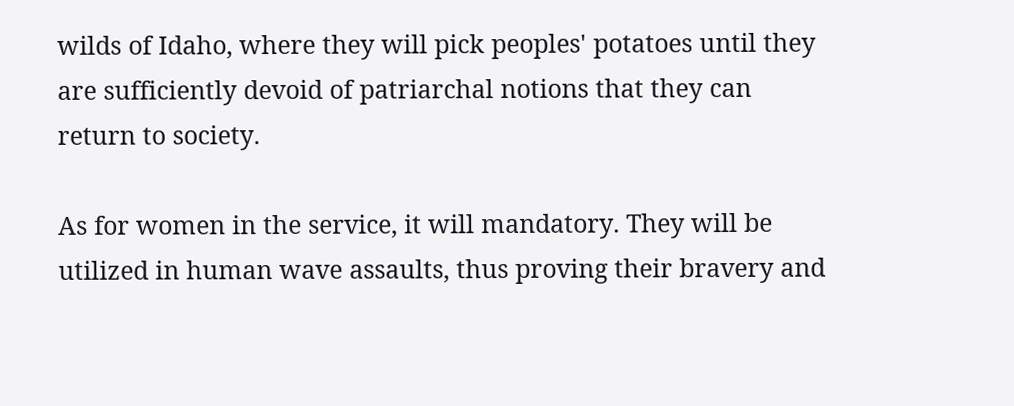wilds of Idaho, where they will pick peoples' potatoes until they are sufficiently devoid of patriarchal notions that they can return to society.

As for women in the service, it will mandatory. They will be utilized in human wave assaults, thus proving their bravery and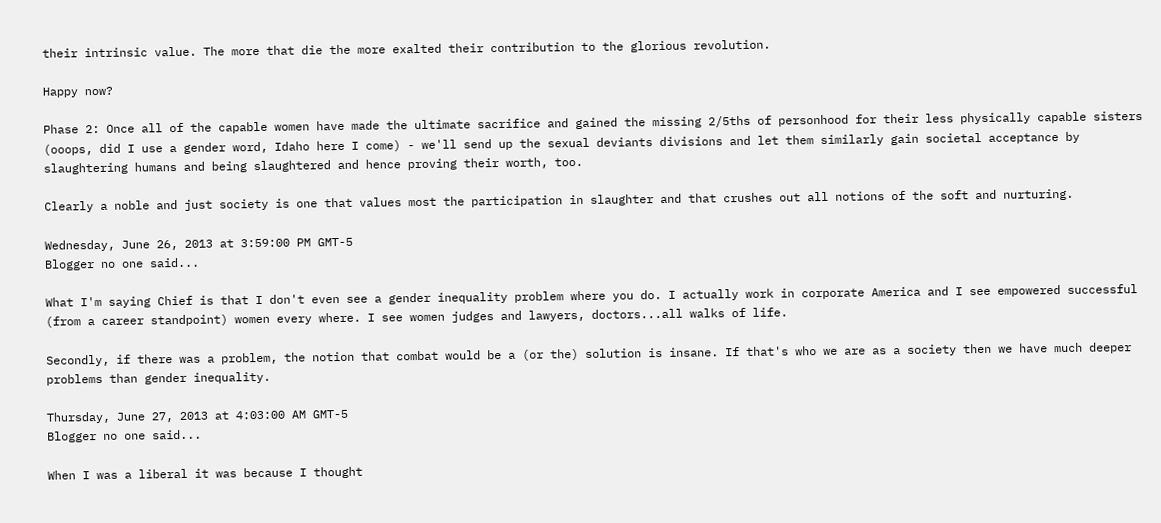their intrinsic value. The more that die the more exalted their contribution to the glorious revolution.

Happy now?

Phase 2: Once all of the capable women have made the ultimate sacrifice and gained the missing 2/5ths of personhood for their less physically capable sisters (ooops, did I use a gender word, Idaho here I come) - we'll send up the sexual deviants divisions and let them similarly gain societal acceptance by slaughtering humans and being slaughtered and hence proving their worth, too.

Clearly a noble and just society is one that values most the participation in slaughter and that crushes out all notions of the soft and nurturing.

Wednesday, June 26, 2013 at 3:59:00 PM GMT-5
Blogger no one said...

What I'm saying Chief is that I don't even see a gender inequality problem where you do. I actually work in corporate America and I see empowered successful (from a career standpoint) women every where. I see women judges and lawyers, doctors...all walks of life.

Secondly, if there was a problem, the notion that combat would be a (or the) solution is insane. If that's who we are as a society then we have much deeper problems than gender inequality.

Thursday, June 27, 2013 at 4:03:00 AM GMT-5
Blogger no one said...

When I was a liberal it was because I thought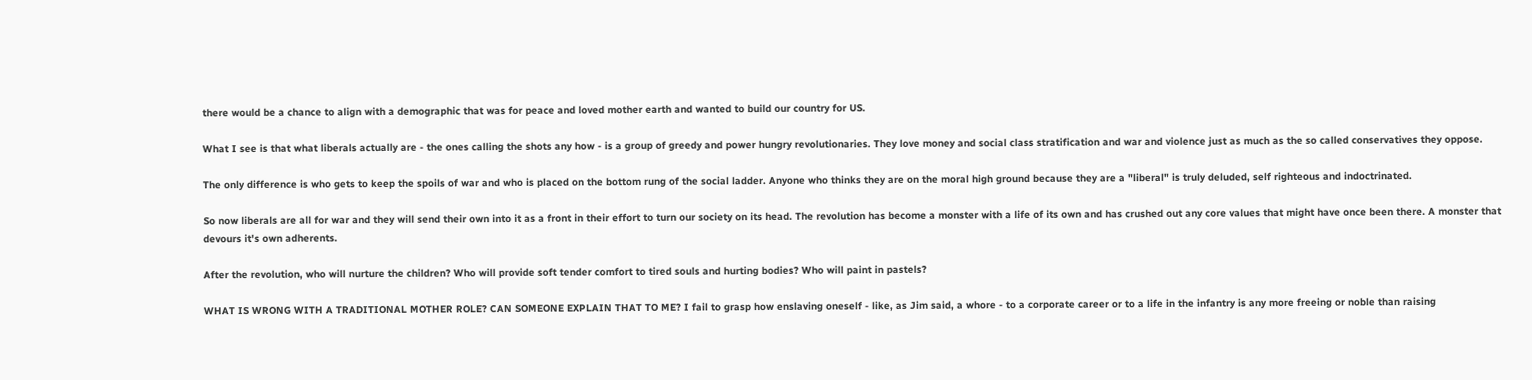there would be a chance to align with a demographic that was for peace and loved mother earth and wanted to build our country for US.

What I see is that what liberals actually are - the ones calling the shots any how - is a group of greedy and power hungry revolutionaries. They love money and social class stratification and war and violence just as much as the so called conservatives they oppose.

The only difference is who gets to keep the spoils of war and who is placed on the bottom rung of the social ladder. Anyone who thinks they are on the moral high ground because they are a "liberal" is truly deluded, self righteous and indoctrinated.

So now liberals are all for war and they will send their own into it as a front in their effort to turn our society on its head. The revolution has become a monster with a life of its own and has crushed out any core values that might have once been there. A monster that devours it's own adherents.

After the revolution, who will nurture the children? Who will provide soft tender comfort to tired souls and hurting bodies? Who will paint in pastels?

WHAT IS WRONG WITH A TRADITIONAL MOTHER ROLE? CAN SOMEONE EXPLAIN THAT TO ME? I fail to grasp how enslaving oneself - like, as Jim said, a whore - to a corporate career or to a life in the infantry is any more freeing or noble than raising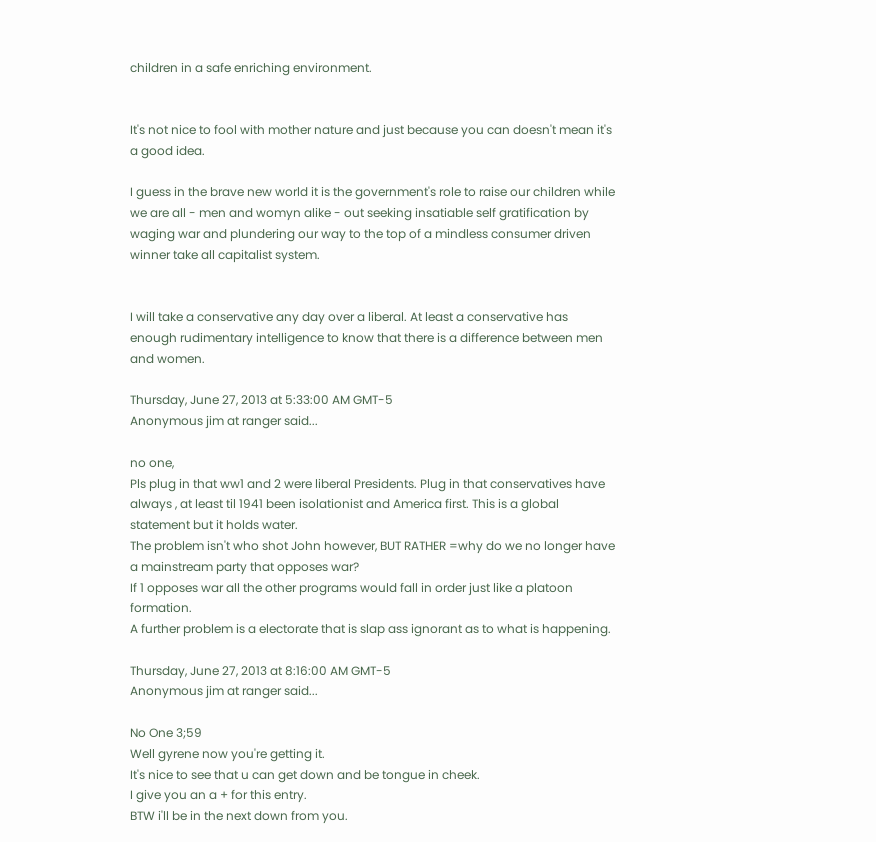children in a safe enriching environment.


It's not nice to fool with mother nature and just because you can doesn't mean it's a good idea.

I guess in the brave new world it is the government's role to raise our children while we are all - men and womyn alike - out seeking insatiable self gratification by waging war and plundering our way to the top of a mindless consumer driven winner take all capitalist system.


I will take a conservative any day over a liberal. At least a conservative has enough rudimentary intelligence to know that there is a difference between men and women.

Thursday, June 27, 2013 at 5:33:00 AM GMT-5
Anonymous jim at ranger said...

no one,
Pls plug in that ww1 and 2 were liberal Presidents. Plug in that conservatives have always , at least til 1941 been isolationist and America first. This is a global statement but it holds water.
The problem isn't who shot John however, BUT RATHER =why do we no longer have a mainstream party that opposes war?
If 1 opposes war all the other programs would fall in order just like a platoon formation.
A further problem is a electorate that is slap ass ignorant as to what is happening.

Thursday, June 27, 2013 at 8:16:00 AM GMT-5
Anonymous jim at ranger said...

No One 3;59
Well gyrene now you're getting it.
It's nice to see that u can get down and be tongue in cheek.
I give you an a + for this entry.
BTW i'll be in the next down from you.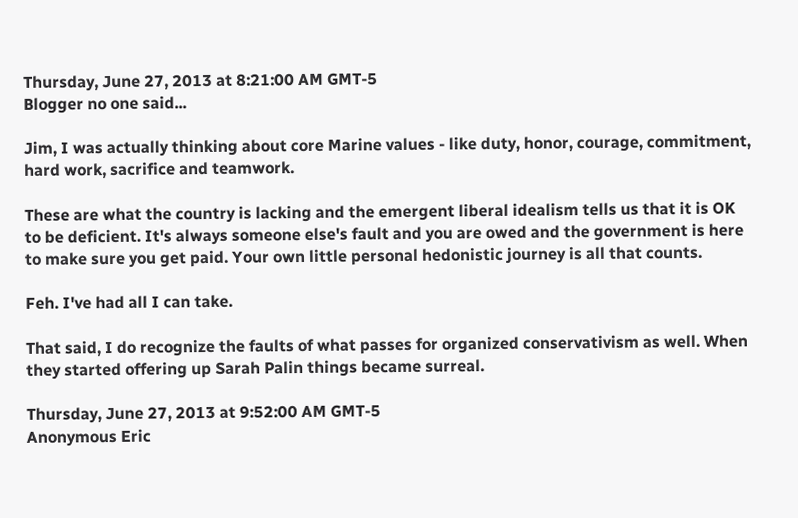Thursday, June 27, 2013 at 8:21:00 AM GMT-5
Blogger no one said...

Jim, I was actually thinking about core Marine values - like duty, honor, courage, commitment, hard work, sacrifice and teamwork.

These are what the country is lacking and the emergent liberal idealism tells us that it is OK to be deficient. It's always someone else's fault and you are owed and the government is here to make sure you get paid. Your own little personal hedonistic journey is all that counts.

Feh. I've had all I can take.

That said, I do recognize the faults of what passes for organized conservativism as well. When they started offering up Sarah Palin things became surreal.

Thursday, June 27, 2013 at 9:52:00 AM GMT-5
Anonymous Eric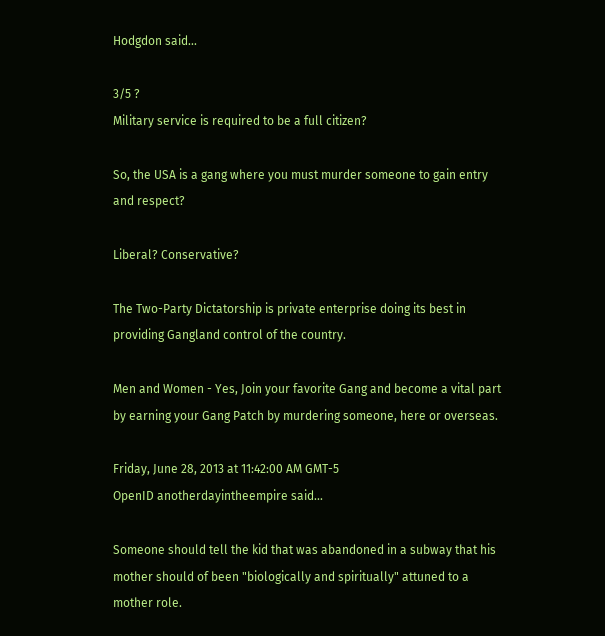Hodgdon said...

3/5 ?
Military service is required to be a full citizen?

So, the USA is a gang where you must murder someone to gain entry and respect?

Liberal? Conservative?

The Two-Party Dictatorship is private enterprise doing its best in providing Gangland control of the country.

Men and Women - Yes, Join your favorite Gang and become a vital part by earning your Gang Patch by murdering someone, here or overseas.

Friday, June 28, 2013 at 11:42:00 AM GMT-5
OpenID anotherdayintheempire said...

Someone should tell the kid that was abandoned in a subway that his mother should of been "biologically and spiritually" attuned to a mother role.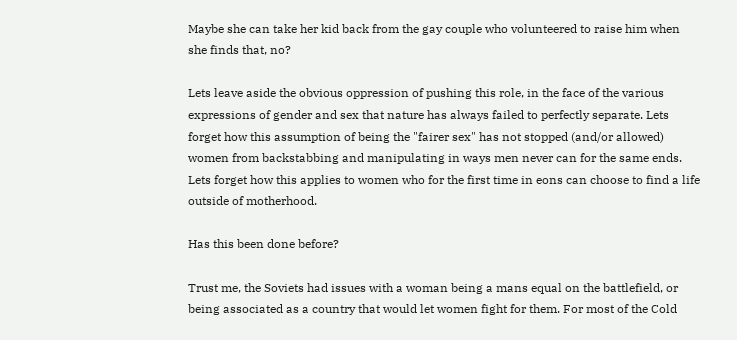Maybe she can take her kid back from the gay couple who volunteered to raise him when she finds that, no?

Lets leave aside the obvious oppression of pushing this role, in the face of the various expressions of gender and sex that nature has always failed to perfectly separate. Lets forget how this assumption of being the "fairer sex" has not stopped (and/or allowed) women from backstabbing and manipulating in ways men never can for the same ends. Lets forget how this applies to women who for the first time in eons can choose to find a life outside of motherhood.

Has this been done before?

Trust me, the Soviets had issues with a woman being a mans equal on the battlefield, or being associated as a country that would let women fight for them. For most of the Cold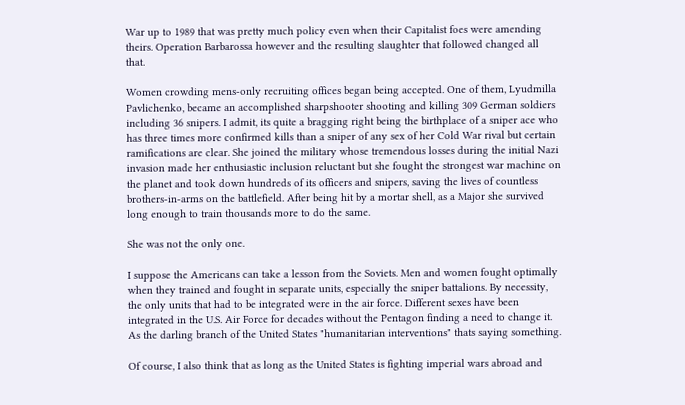War up to 1989 that was pretty much policy even when their Capitalist foes were amending theirs. Operation Barbarossa however and the resulting slaughter that followed changed all that.

Women crowding mens-only recruiting offices began being accepted. One of them, Lyudmilla Pavlichenko, became an accomplished sharpshooter shooting and killing 309 German soldiers including 36 snipers. I admit, its quite a bragging right being the birthplace of a sniper ace who has three times more confirmed kills than a sniper of any sex of her Cold War rival but certain ramifications are clear. She joined the military whose tremendous losses during the initial Nazi invasion made her enthusiastic inclusion reluctant but she fought the strongest war machine on the planet and took down hundreds of its officers and snipers, saving the lives of countless brothers-in-arms on the battlefield. After being hit by a mortar shell, as a Major she survived long enough to train thousands more to do the same.

She was not the only one.

I suppose the Americans can take a lesson from the Soviets. Men and women fought optimally when they trained and fought in separate units, especially the sniper battalions. By necessity, the only units that had to be integrated were in the air force. Different sexes have been integrated in the U.S. Air Force for decades without the Pentagon finding a need to change it. As the darling branch of the United States "humanitarian interventions" thats saying something.

Of course, I also think that as long as the United States is fighting imperial wars abroad and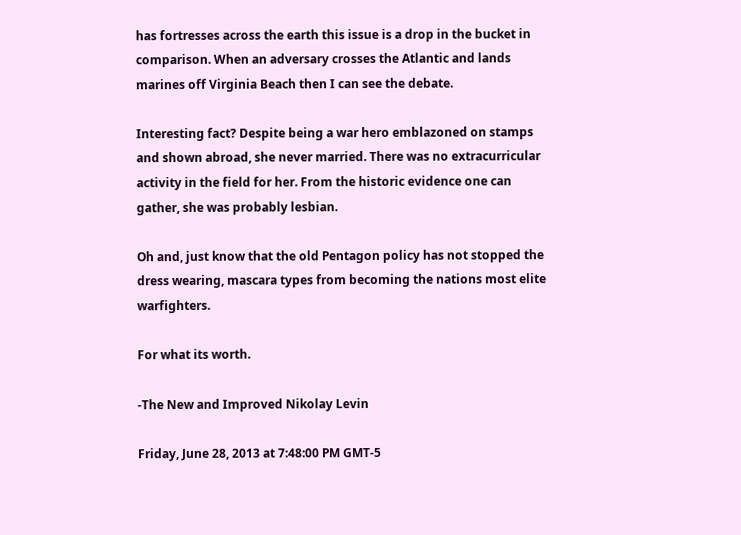has fortresses across the earth this issue is a drop in the bucket in comparison. When an adversary crosses the Atlantic and lands marines off Virginia Beach then I can see the debate.

Interesting fact? Despite being a war hero emblazoned on stamps and shown abroad, she never married. There was no extracurricular activity in the field for her. From the historic evidence one can gather, she was probably lesbian.

Oh and, just know that the old Pentagon policy has not stopped the dress wearing, mascara types from becoming the nations most elite warfighters.

For what its worth.

-The New and Improved Nikolay Levin

Friday, June 28, 2013 at 7:48:00 PM GMT-5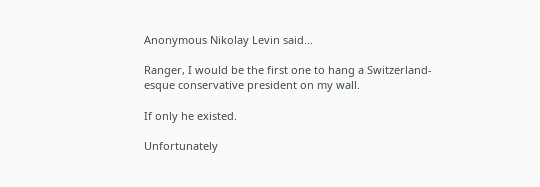Anonymous Nikolay Levin said...

Ranger, I would be the first one to hang a Switzerland-esque conservative president on my wall.

If only he existed.

Unfortunately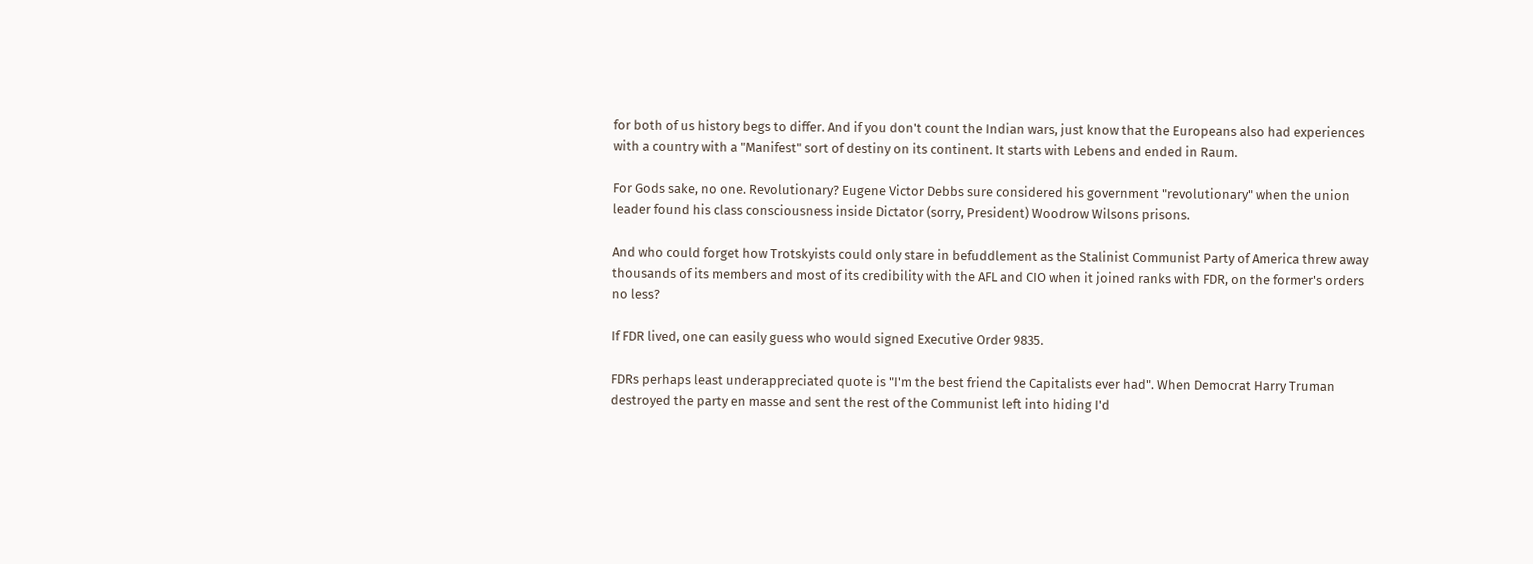for both of us history begs to differ. And if you don't count the Indian wars, just know that the Europeans also had experiences with a country with a "Manifest" sort of destiny on its continent. It starts with Lebens and ended in Raum.

For Gods sake, no one. Revolutionary? Eugene Victor Debbs sure considered his government "revolutionary" when the union leader found his class consciousness inside Dictator (sorry, President) Woodrow Wilsons prisons.

And who could forget how Trotskyists could only stare in befuddlement as the Stalinist Communist Party of America threw away thousands of its members and most of its credibility with the AFL and CIO when it joined ranks with FDR, on the former's orders no less?

If FDR lived, one can easily guess who would signed Executive Order 9835.

FDRs perhaps least underappreciated quote is "I'm the best friend the Capitalists ever had". When Democrat Harry Truman destroyed the party en masse and sent the rest of the Communist left into hiding I'd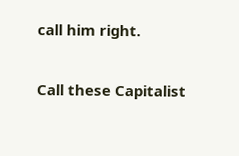call him right.

Call these Capitalist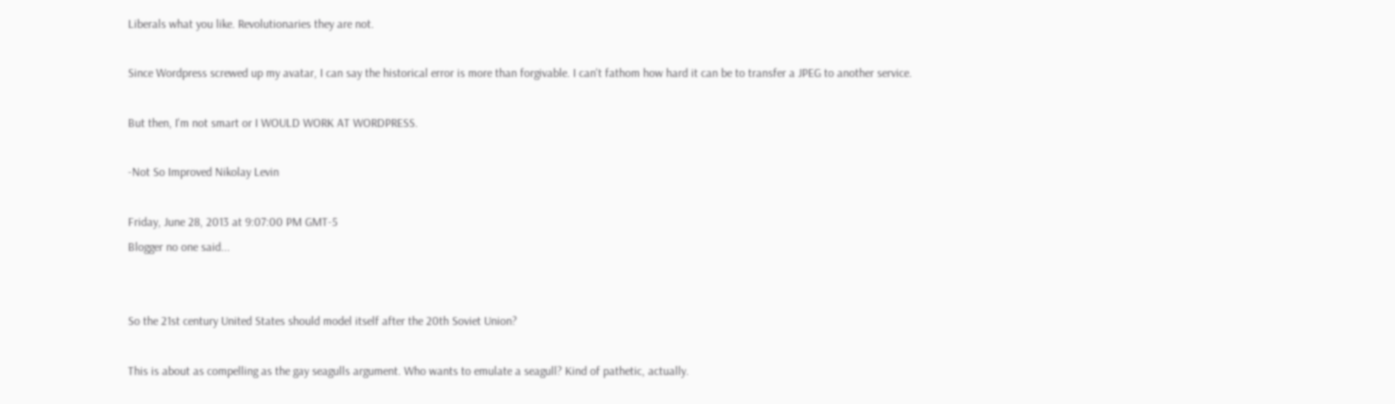Liberals what you like. Revolutionaries they are not.

Since Wordpress screwed up my avatar, I can say the historical error is more than forgivable. I can't fathom how hard it can be to transfer a JPEG to another service.

But then, I'm not smart or I WOULD WORK AT WORDPRESS.

-Not So Improved Nikolay Levin

Friday, June 28, 2013 at 9:07:00 PM GMT-5
Blogger no one said...


So the 21st century United States should model itself after the 20th Soviet Union?

This is about as compelling as the gay seagulls argument. Who wants to emulate a seagull? Kind of pathetic, actually.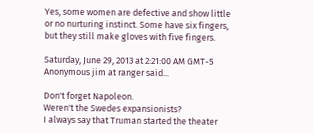Yes, some women are defective and show little or no nurturing instinct. Some have six fingers, but they still make gloves with five fingers.

Saturday, June 29, 2013 at 2:21:00 AM GMT-5
Anonymous jim at ranger said...

Don't forget Napoleon.
Weren't the Swedes expansionists?
I always say that Truman started the theater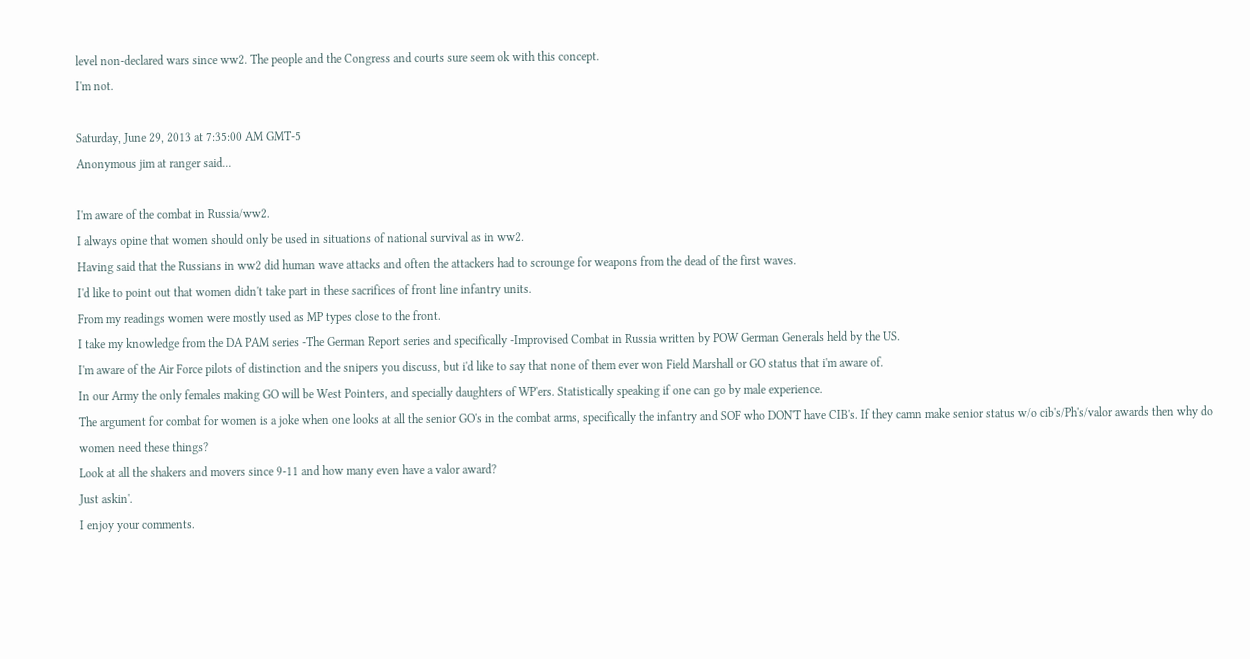level non-declared wars since ww2. The people and the Congress and courts sure seem ok with this concept.
I'm not.

Saturday, June 29, 2013 at 7:35:00 AM GMT-5
Anonymous jim at ranger said...

I'm aware of the combat in Russia/ww2.
I always opine that women should only be used in situations of national survival as in ww2.
Having said that the Russians in ww2 did human wave attacks and often the attackers had to scrounge for weapons from the dead of the first waves.
I'd like to point out that women didn't take part in these sacrifices of front line infantry units.
From my readings women were mostly used as MP types close to the front.
I take my knowledge from the DA PAM series -The German Report series and specifically -Improvised Combat in Russia written by POW German Generals held by the US.
I'm aware of the Air Force pilots of distinction and the snipers you discuss, but i'd like to say that none of them ever won Field Marshall or GO status that i'm aware of.
In our Army the only females making GO will be West Pointers, and specially daughters of WP'ers. Statistically speaking if one can go by male experience.
The argument for combat for women is a joke when one looks at all the senior GO's in the combat arms, specifically the infantry and SOF who DON'T have CIB's. If they camn make senior status w/o cib's/Ph's/valor awards then why do women need these things?
Look at all the shakers and movers since 9-11 and how many even have a valor award?
Just askin'.
I enjoy your comments.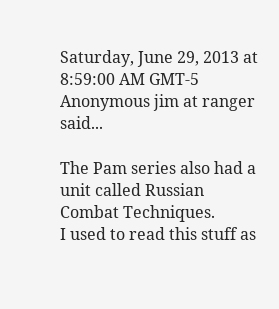Saturday, June 29, 2013 at 8:59:00 AM GMT-5
Anonymous jim at ranger said...

The Pam series also had a unit called Russian Combat Techniques.
I used to read this stuff as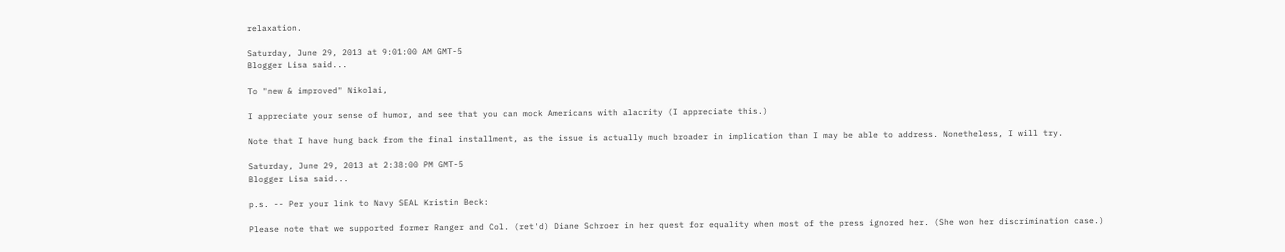relaxation.

Saturday, June 29, 2013 at 9:01:00 AM GMT-5
Blogger Lisa said...

To "new & improved" Nikolai,

I appreciate your sense of humor, and see that you can mock Americans with alacrity (I appreciate this.)

Note that I have hung back from the final installment, as the issue is actually much broader in implication than I may be able to address. Nonetheless, I will try.

Saturday, June 29, 2013 at 2:38:00 PM GMT-5
Blogger Lisa said...

p.s. -- Per your link to Navy SEAL Kristin Beck:

Please note that we supported former Ranger and Col. (ret'd) Diane Schroer in her quest for equality when most of the press ignored her. (She won her discrimination case.)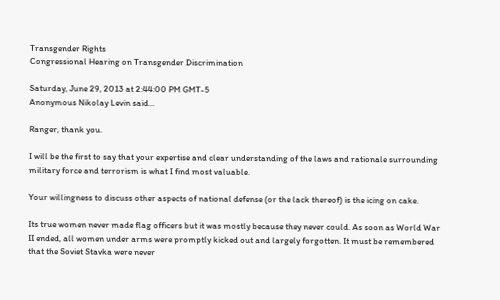Transgender Rights
Congressional Hearing on Transgender Discrimination

Saturday, June 29, 2013 at 2:44:00 PM GMT-5
Anonymous Nikolay Levin said...

Ranger, thank you.

I will be the first to say that your expertise and clear understanding of the laws and rationale surrounding military force and terrorism is what I find most valuable.

Your willingness to discuss other aspects of national defense (or the lack thereof) is the icing on cake.

Its true women never made flag officers but it was mostly because they never could. As soon as World War II ended, all women under arms were promptly kicked out and largely forgotten. It must be remembered that the Soviet Stavka were never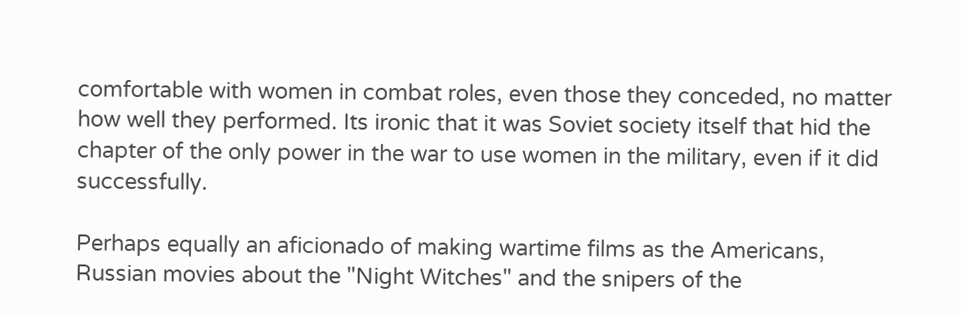comfortable with women in combat roles, even those they conceded, no matter how well they performed. Its ironic that it was Soviet society itself that hid the chapter of the only power in the war to use women in the military, even if it did successfully.

Perhaps equally an aficionado of making wartime films as the Americans, Russian movies about the "Night Witches" and the snipers of the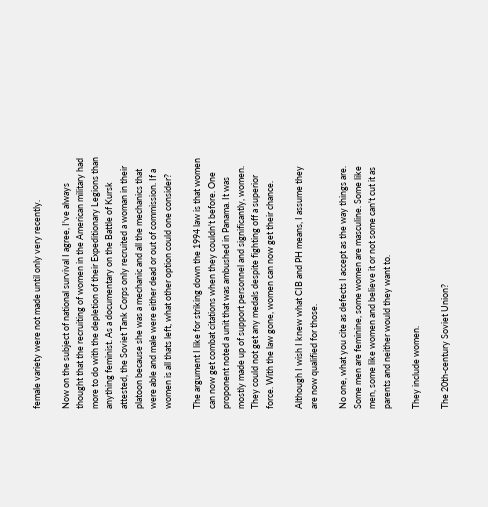female variety were not made until only very recently.

Now on the subject of national survival I agree, I've always thought that the recruiting of women in the American military had more to do with the depletion of their Expeditionary Legions than anything feminist. As a documentary on the Battle of Kursk attested, the Soviet Tank Corps only recruited a woman in their platoon because she was a mechanic and all the mechanics that were able and male were either dead or out of commission. If a women is all thats left, what other option could one consider?

The argument I like for striking down the 1994 law is that women can now get combat citations when they couldn't before. One proponent noted a unit that was ambushed in Panama. It was mostly made up of support personnel and significantly, women. They could not get any medals despite fighting off a superior force. With the law gone, women can now get their chance.

Although I wish I knew what CIB and PH means, I assume they are now qualified for those.

No one, what you cite as defects I accept as the way things are. Some men are feminine, some women are masculine. Some like men, some like women and believe it or not some can't cut it as parents and neither would they want to.

They include women.

The 20th-century Soviet Union?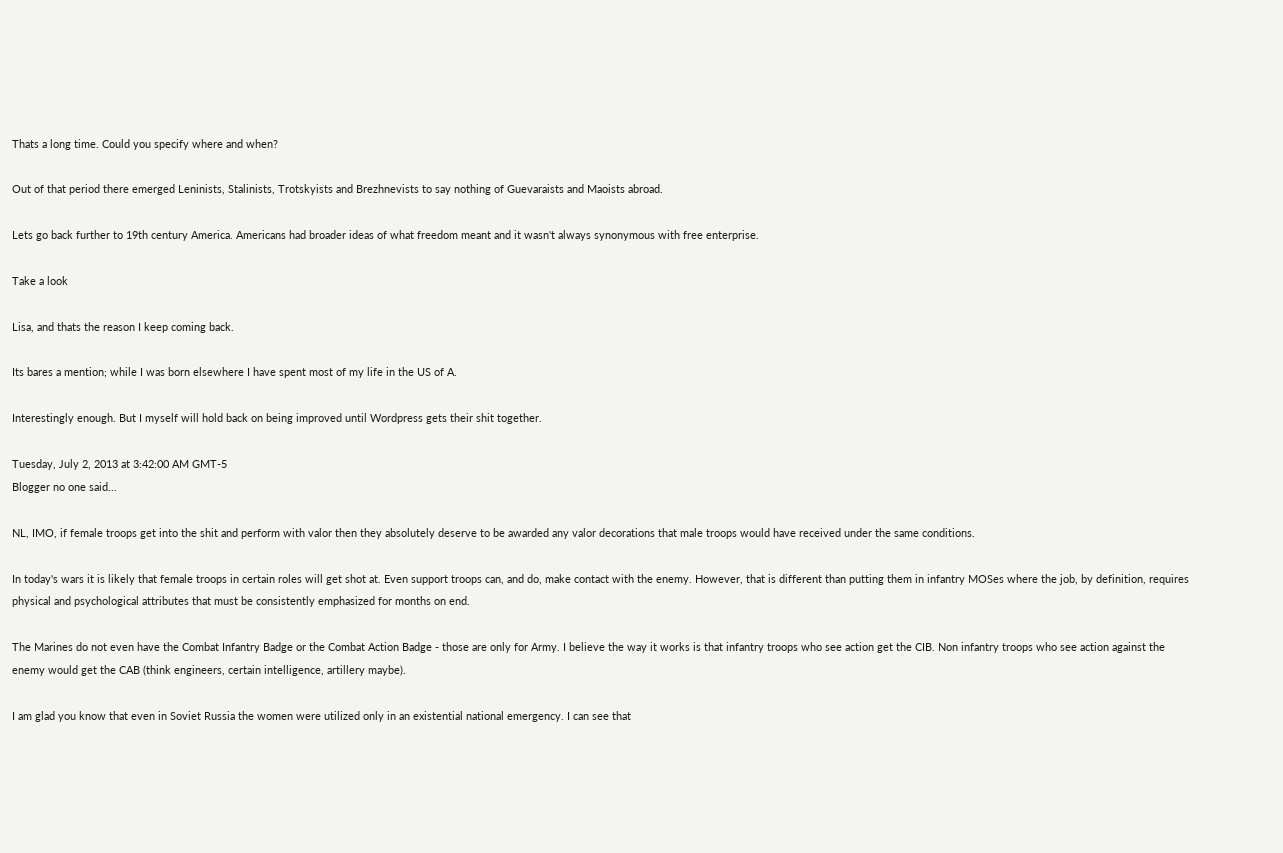Thats a long time. Could you specify where and when?

Out of that period there emerged Leninists, Stalinists, Trotskyists and Brezhnevists to say nothing of Guevaraists and Maoists abroad.

Lets go back further to 19th century America. Americans had broader ideas of what freedom meant and it wasn't always synonymous with free enterprise.

Take a look

Lisa, and thats the reason I keep coming back.

Its bares a mention; while I was born elsewhere I have spent most of my life in the US of A.

Interestingly enough. But I myself will hold back on being improved until Wordpress gets their shit together.

Tuesday, July 2, 2013 at 3:42:00 AM GMT-5
Blogger no one said...

NL, IMO, if female troops get into the shit and perform with valor then they absolutely deserve to be awarded any valor decorations that male troops would have received under the same conditions.

In today's wars it is likely that female troops in certain roles will get shot at. Even support troops can, and do, make contact with the enemy. However, that is different than putting them in infantry MOSes where the job, by definition, requires physical and psychological attributes that must be consistently emphasized for months on end.

The Marines do not even have the Combat Infantry Badge or the Combat Action Badge - those are only for Army. I believe the way it works is that infantry troops who see action get the CIB. Non infantry troops who see action against the enemy would get the CAB (think engineers, certain intelligence, artillery maybe).

I am glad you know that even in Soviet Russia the women were utilized only in an existential national emergency. I can see that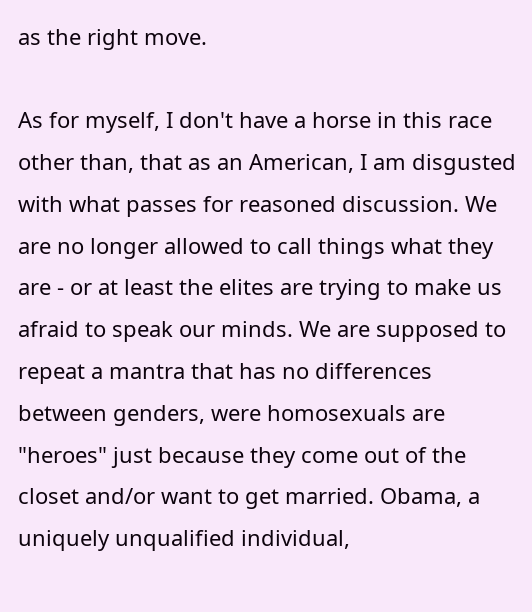as the right move.

As for myself, I don't have a horse in this race other than, that as an American, I am disgusted with what passes for reasoned discussion. We are no longer allowed to call things what they are - or at least the elites are trying to make us afraid to speak our minds. We are supposed to repeat a mantra that has no differences between genders, were homosexuals are "heroes" just because they come out of the closet and/or want to get married. Obama, a uniquely unqualified individual,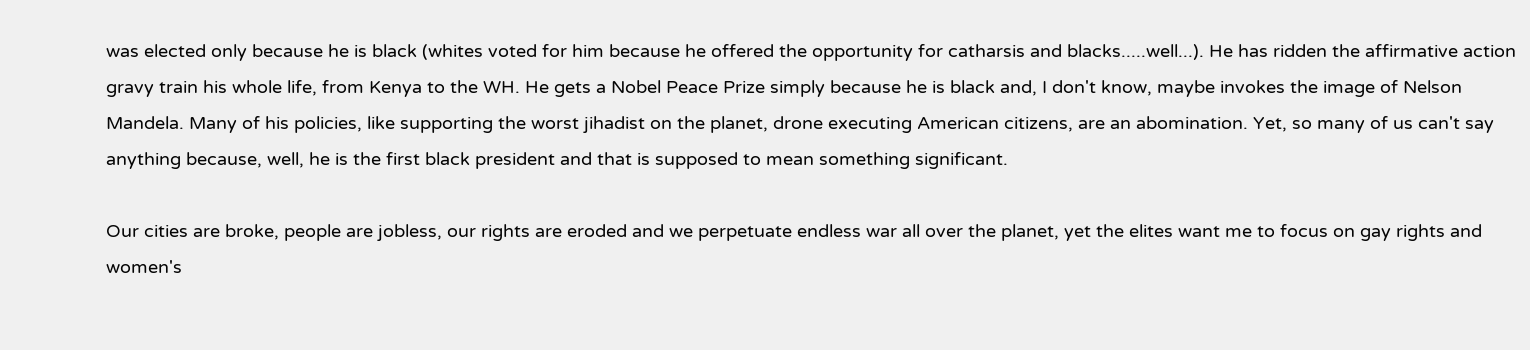was elected only because he is black (whites voted for him because he offered the opportunity for catharsis and blacks.....well...). He has ridden the affirmative action gravy train his whole life, from Kenya to the WH. He gets a Nobel Peace Prize simply because he is black and, I don't know, maybe invokes the image of Nelson Mandela. Many of his policies, like supporting the worst jihadist on the planet, drone executing American citizens, are an abomination. Yet, so many of us can't say anything because, well, he is the first black president and that is supposed to mean something significant.

Our cities are broke, people are jobless, our rights are eroded and we perpetuate endless war all over the planet, yet the elites want me to focus on gay rights and women's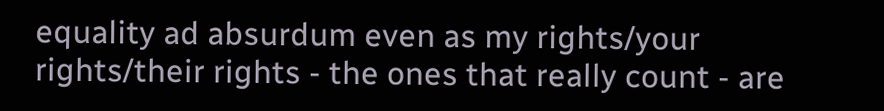equality ad absurdum even as my rights/your rights/their rights - the ones that really count - are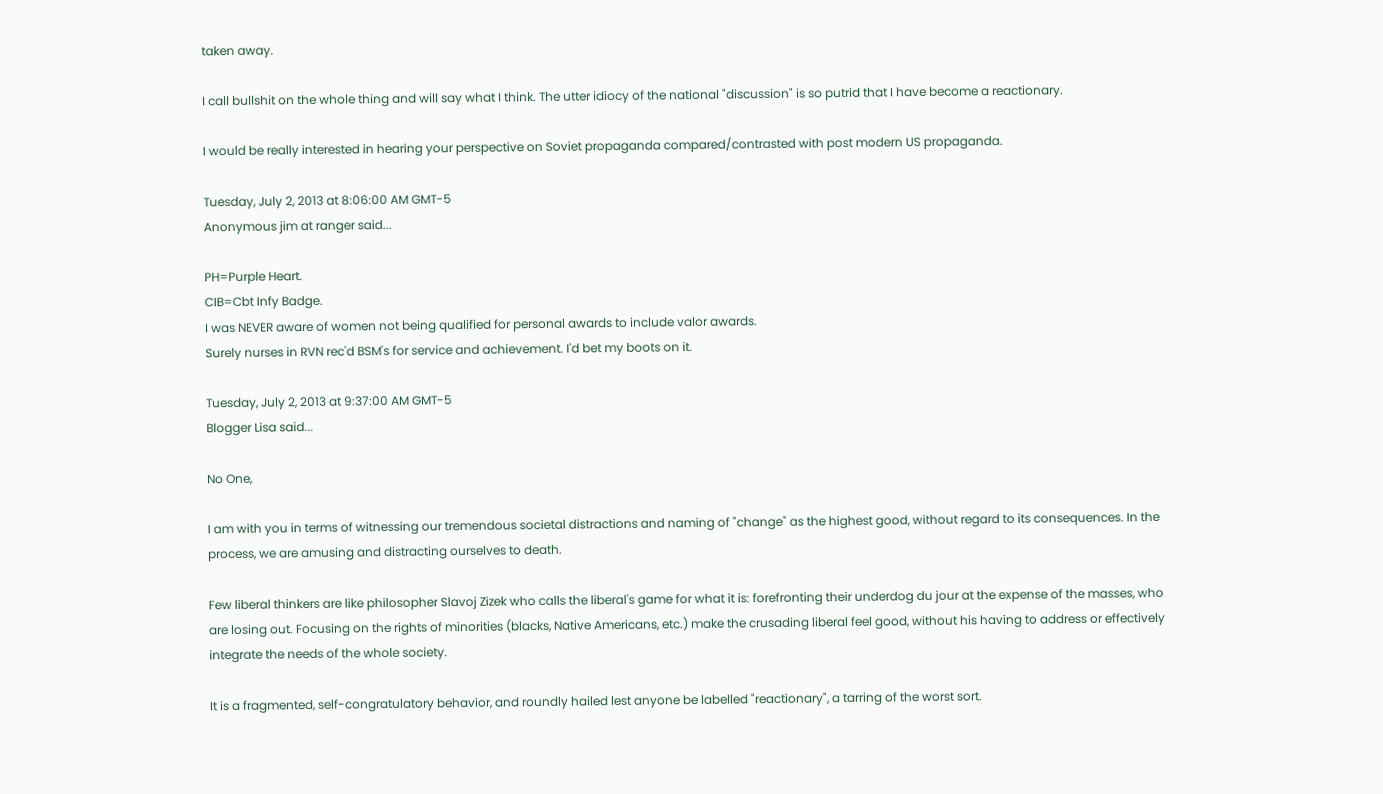taken away.

I call bullshit on the whole thing and will say what I think. The utter idiocy of the national "discussion" is so putrid that I have become a reactionary.

I would be really interested in hearing your perspective on Soviet propaganda compared/contrasted with post modern US propaganda.

Tuesday, July 2, 2013 at 8:06:00 AM GMT-5
Anonymous jim at ranger said...

PH=Purple Heart.
CIB=Cbt Infy Badge.
I was NEVER aware of women not being qualified for personal awards to include valor awards.
Surely nurses in RVN rec'd BSM's for service and achievement. I'd bet my boots on it.

Tuesday, July 2, 2013 at 9:37:00 AM GMT-5
Blogger Lisa said...

No One,

I am with you in terms of witnessing our tremendous societal distractions and naming of "change" as the highest good, without regard to its consequences. In the process, we are amusing and distracting ourselves to death.

Few liberal thinkers are like philosopher Slavoj Zizek who calls the liberal's game for what it is: forefronting their underdog du jour at the expense of the masses, who are losing out. Focusing on the rights of minorities (blacks, Native Americans, etc.) make the crusading liberal feel good, without his having to address or effectively integrate the needs of the whole society.

It is a fragmented, self-congratulatory behavior, and roundly hailed lest anyone be labelled "reactionary", a tarring of the worst sort.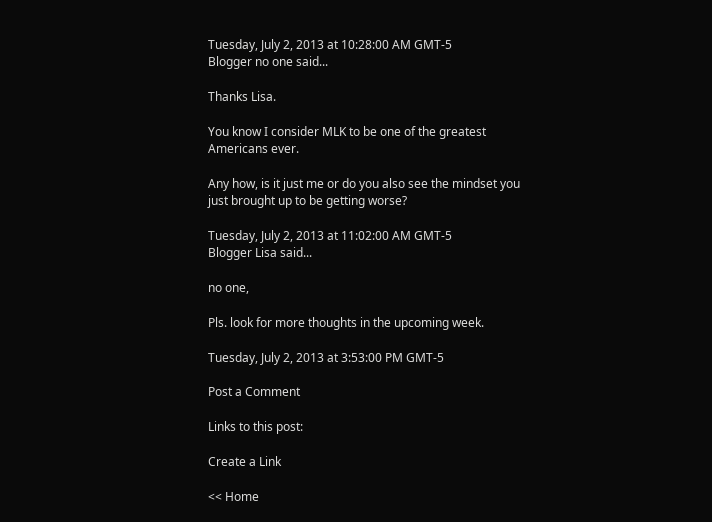Tuesday, July 2, 2013 at 10:28:00 AM GMT-5
Blogger no one said...

Thanks Lisa.

You know I consider MLK to be one of the greatest Americans ever.

Any how, is it just me or do you also see the mindset you just brought up to be getting worse?

Tuesday, July 2, 2013 at 11:02:00 AM GMT-5
Blogger Lisa said...

no one,

Pls. look for more thoughts in the upcoming week.

Tuesday, July 2, 2013 at 3:53:00 PM GMT-5

Post a Comment

Links to this post:

Create a Link

<< Home